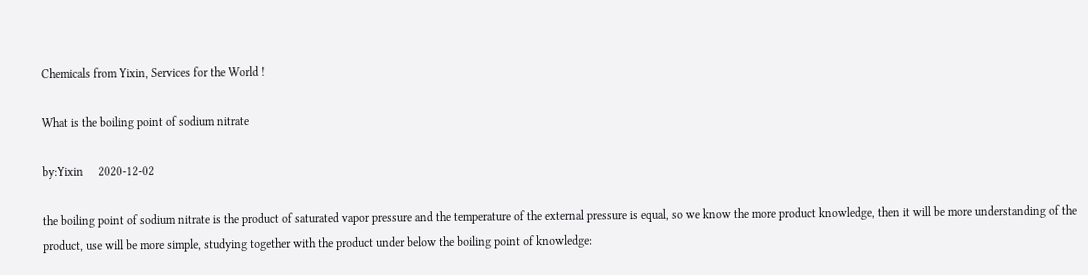Chemicals from Yixin, Services for the World !

What is the boiling point of sodium nitrate

by:Yixin     2020-12-02

the boiling point of sodium nitrate is the product of saturated vapor pressure and the temperature of the external pressure is equal, so we know the more product knowledge, then it will be more understanding of the product, use will be more simple, studying together with the product under below the boiling point of knowledge: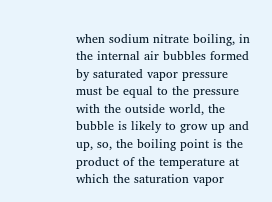when sodium nitrate boiling, in the internal air bubbles formed by saturated vapor pressure must be equal to the pressure with the outside world, the bubble is likely to grow up and up, so, the boiling point is the product of the temperature at which the saturation vapor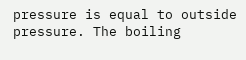pressure is equal to outside pressure. The boiling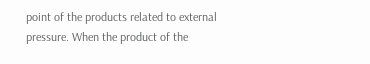point of the products related to external pressure. When the product of the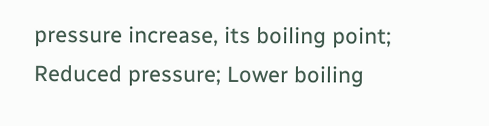pressure increase, its boiling point; Reduced pressure; Lower boiling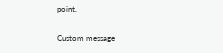point.

Custom message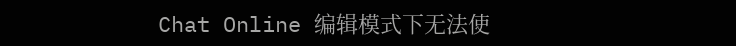Chat Online 编辑模式下无法使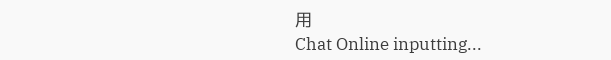用
Chat Online inputting...